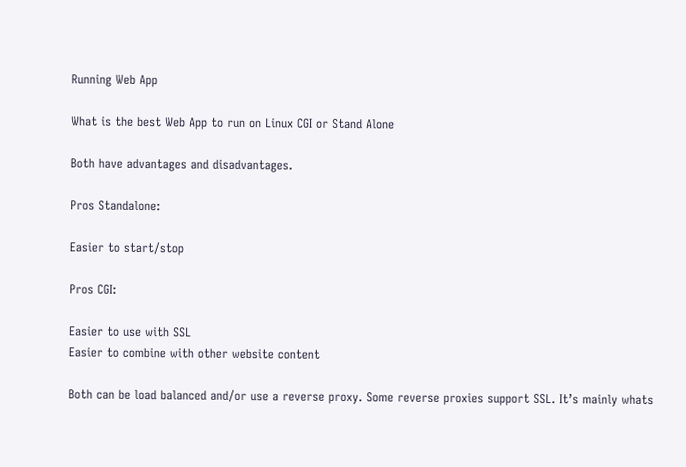Running Web App

What is the best Web App to run on Linux CGI or Stand Alone

Both have advantages and disadvantages.

Pros Standalone:

Easier to start/stop

Pros CGI:

Easier to use with SSL
Easier to combine with other website content

Both can be load balanced and/or use a reverse proxy. Some reverse proxies support SSL. It’s mainly whats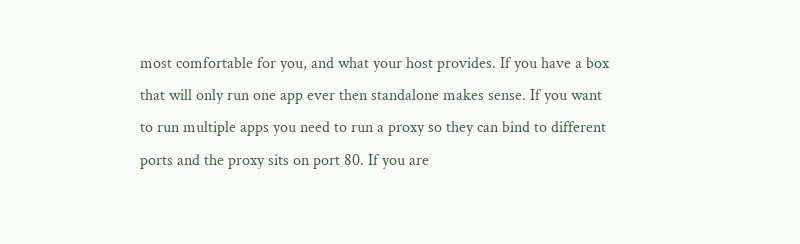most comfortable for you, and what your host provides. If you have a box that will only run one app ever then standalone makes sense. If you want to run multiple apps you need to run a proxy so they can bind to different ports and the proxy sits on port 80. If you are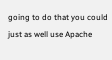going to do that you could just as well use Apache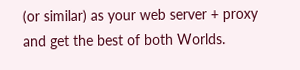(or similar) as your web server + proxy and get the best of both Worlds.